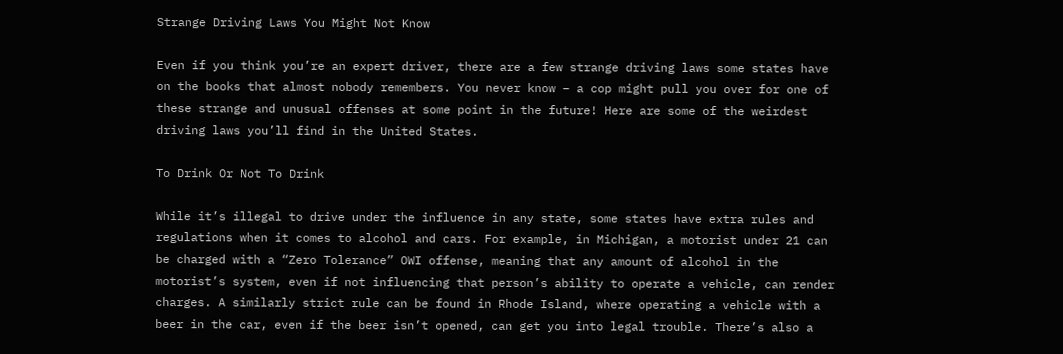Strange Driving Laws You Might Not Know

Even if you think you’re an expert driver, there are a few strange driving laws some states have on the books that almost nobody remembers. You never know – a cop might pull you over for one of these strange and unusual offenses at some point in the future! Here are some of the weirdest driving laws you’ll find in the United States.

To Drink Or Not To Drink

While it’s illegal to drive under the influence in any state, some states have extra rules and regulations when it comes to alcohol and cars. For example, in Michigan, a motorist under 21 can be charged with a “Zero Tolerance” OWI offense, meaning that any amount of alcohol in the motorist’s system, even if not influencing that person’s ability to operate a vehicle, can render charges. A similarly strict rule can be found in Rhode Island, where operating a vehicle with a beer in the car, even if the beer isn’t opened, can get you into legal trouble. There’s also a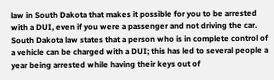law in South Dakota that makes it possible for you to be arrested with a DUI, even if you were a passenger and not driving the car. South Dakota law states that a person who is in complete control of a vehicle can be charged with a DUI; this has led to several people a year being arrested while having their keys out of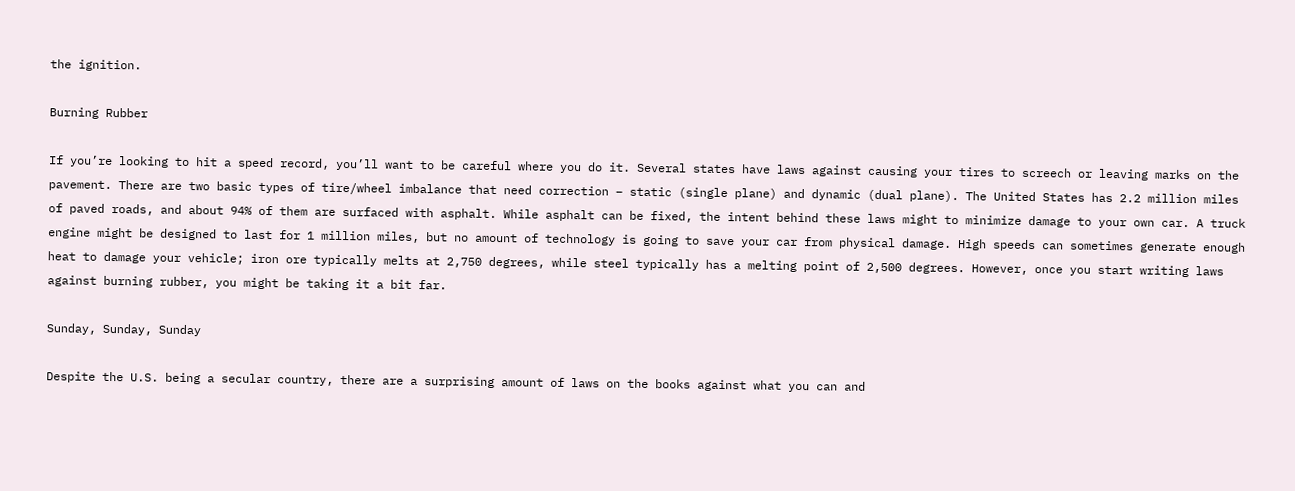the ignition.

Burning Rubber

If you’re looking to hit a speed record, you’ll want to be careful where you do it. Several states have laws against causing your tires to screech or leaving marks on the pavement. There are two basic types of tire/wheel imbalance that need correction – static (single plane) and dynamic (dual plane). The United States has 2.2 million miles of paved roads, and about 94% of them are surfaced with asphalt. While asphalt can be fixed, the intent behind these laws might to minimize damage to your own car. A truck engine might be designed to last for 1 million miles, but no amount of technology is going to save your car from physical damage. High speeds can sometimes generate enough heat to damage your vehicle; iron ore typically melts at 2,750 degrees, while steel typically has a melting point of 2,500 degrees. However, once you start writing laws against burning rubber, you might be taking it a bit far.

Sunday, Sunday, Sunday

Despite the U.S. being a secular country, there are a surprising amount of laws on the books against what you can and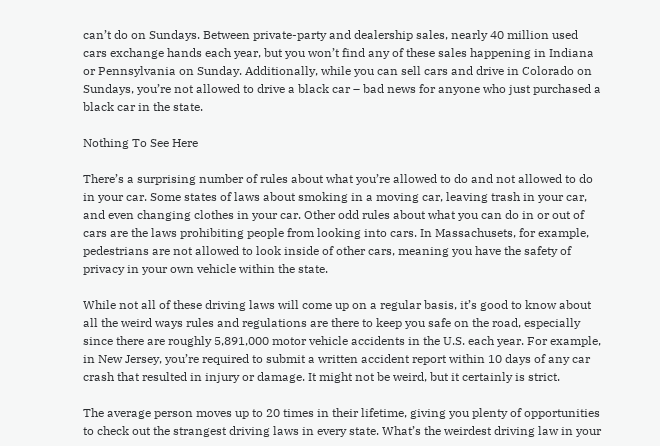can’t do on Sundays. Between private-party and dealership sales, nearly 40 million used cars exchange hands each year, but you won’t find any of these sales happening in Indiana or Pennsylvania on Sunday. Additionally, while you can sell cars and drive in Colorado on Sundays, you’re not allowed to drive a black car – bad news for anyone who just purchased a black car in the state.

Nothing To See Here

There’s a surprising number of rules about what you’re allowed to do and not allowed to do in your car. Some states of laws about smoking in a moving car, leaving trash in your car, and even changing clothes in your car. Other odd rules about what you can do in or out of cars are the laws prohibiting people from looking into cars. In Massachusets, for example, pedestrians are not allowed to look inside of other cars, meaning you have the safety of privacy in your own vehicle within the state.

While not all of these driving laws will come up on a regular basis, it’s good to know about all the weird ways rules and regulations are there to keep you safe on the road, especially since there are roughly 5,891,000 motor vehicle accidents in the U.S. each year. For example, in New Jersey, you’re required to submit a written accident report within 10 days of any car crash that resulted in injury or damage. It might not be weird, but it certainly is strict.

The average person moves up to 20 times in their lifetime, giving you plenty of opportunities to check out the strangest driving laws in every state. What’s the weirdest driving law in your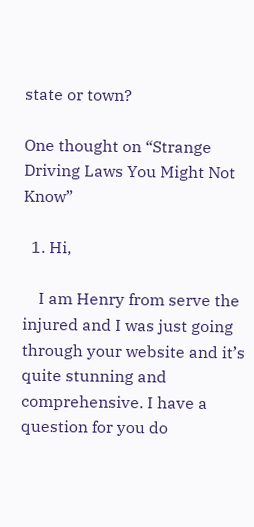state or town?

One thought on “Strange Driving Laws You Might Not Know”

  1. Hi,

    I am Henry from serve the injured and I was just going through your website and it’s quite stunning and comprehensive. I have a question for you do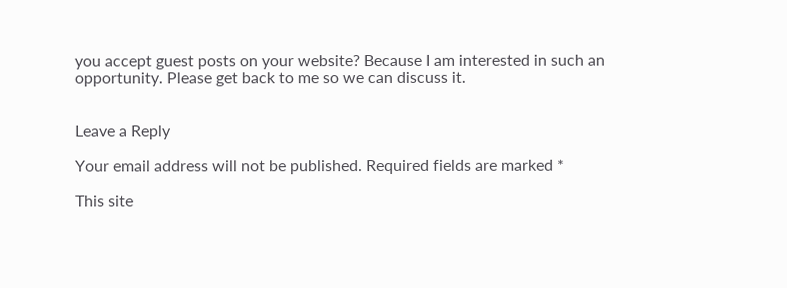you accept guest posts on your website? Because I am interested in such an opportunity. Please get back to me so we can discuss it.


Leave a Reply

Your email address will not be published. Required fields are marked *

This site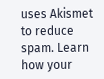uses Akismet to reduce spam. Learn how your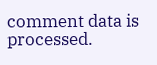comment data is processed.